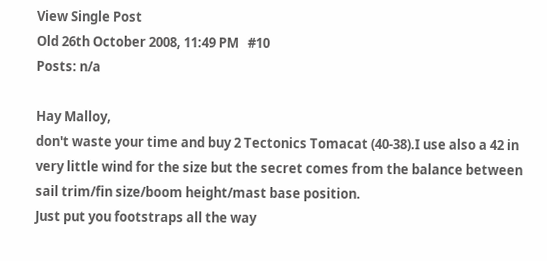View Single Post
Old 26th October 2008, 11:49 PM   #10
Posts: n/a

Hay Malloy,
don't waste your time and buy 2 Tectonics Tomacat (40-38).I use also a 42 in very little wind for the size but the secret comes from the balance between sail trim/fin size/boom height/mast base position.
Just put you footstraps all the way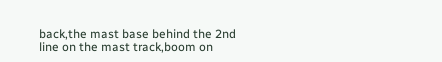back,the mast base behind the 2nd line on the mast track,boom on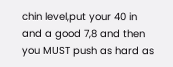chin level,put your 40 in and a good 7,8 and then you MUST push as hard as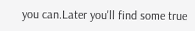you can.Later you'll find some true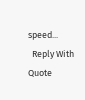speed...
  Reply With Quote